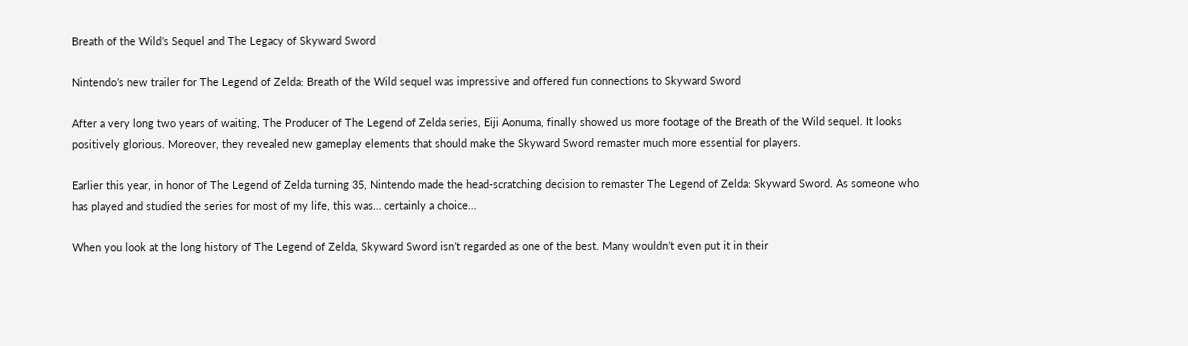Breath of the Wild’s Sequel and The Legacy of Skyward Sword

Nintendo’s new trailer for The Legend of Zelda: Breath of the Wild sequel was impressive and offered fun connections to Skyward Sword

After a very long two years of waiting, The Producer of The Legend of Zelda series, Eiji Aonuma, finally showed us more footage of the Breath of the Wild sequel. It looks positively glorious. Moreover, they revealed new gameplay elements that should make the Skyward Sword remaster much more essential for players.

Earlier this year, in honor of The Legend of Zelda turning 35, Nintendo made the head-scratching decision to remaster The Legend of Zelda: Skyward Sword. As someone who has played and studied the series for most of my life, this was… certainly a choice…

When you look at the long history of The Legend of Zelda, Skyward Sword isn’t regarded as one of the best. Many wouldn’t even put it in their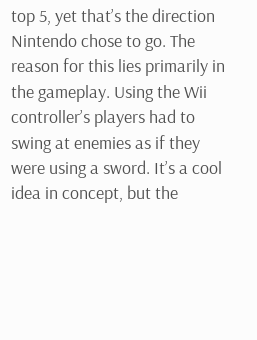top 5, yet that’s the direction Nintendo chose to go. The reason for this lies primarily in the gameplay. Using the Wii controller’s players had to swing at enemies as if they were using a sword. It’s a cool idea in concept, but the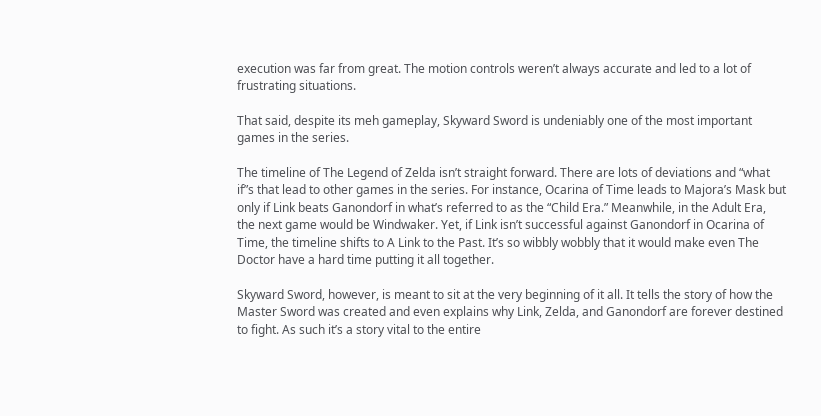execution was far from great. The motion controls weren’t always accurate and led to a lot of frustrating situations.

That said, despite its meh gameplay, Skyward Sword is undeniably one of the most important games in the series.

The timeline of The Legend of Zelda isn’t straight forward. There are lots of deviations and “what if”s that lead to other games in the series. For instance, Ocarina of Time leads to Majora’s Mask but only if Link beats Ganondorf in what’s referred to as the “Child Era.” Meanwhile, in the Adult Era, the next game would be Windwaker. Yet, if Link isn’t successful against Ganondorf in Ocarina of Time, the timeline shifts to A Link to the Past. It’s so wibbly wobbly that it would make even The Doctor have a hard time putting it all together.

Skyward Sword, however, is meant to sit at the very beginning of it all. It tells the story of how the Master Sword was created and even explains why Link, Zelda, and Ganondorf are forever destined to fight. As such it’s a story vital to the entire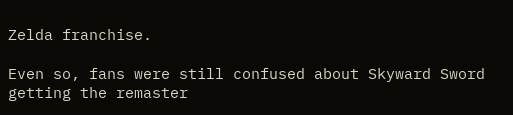Zelda franchise.

Even so, fans were still confused about Skyward Sword getting the remaster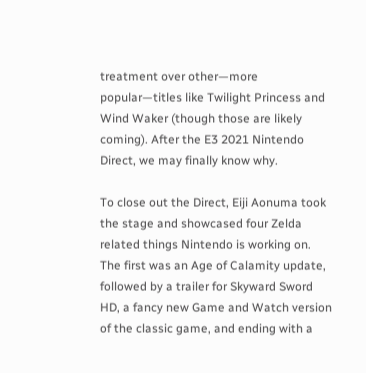treatment over other—more popular—titles like Twilight Princess and Wind Waker (though those are likely coming). After the E3 2021 Nintendo Direct, we may finally know why.

To close out the Direct, Eiji Aonuma took the stage and showcased four Zelda related things Nintendo is working on. The first was an Age of Calamity update, followed by a trailer for Skyward Sword HD, a fancy new Game and Watch version of the classic game, and ending with a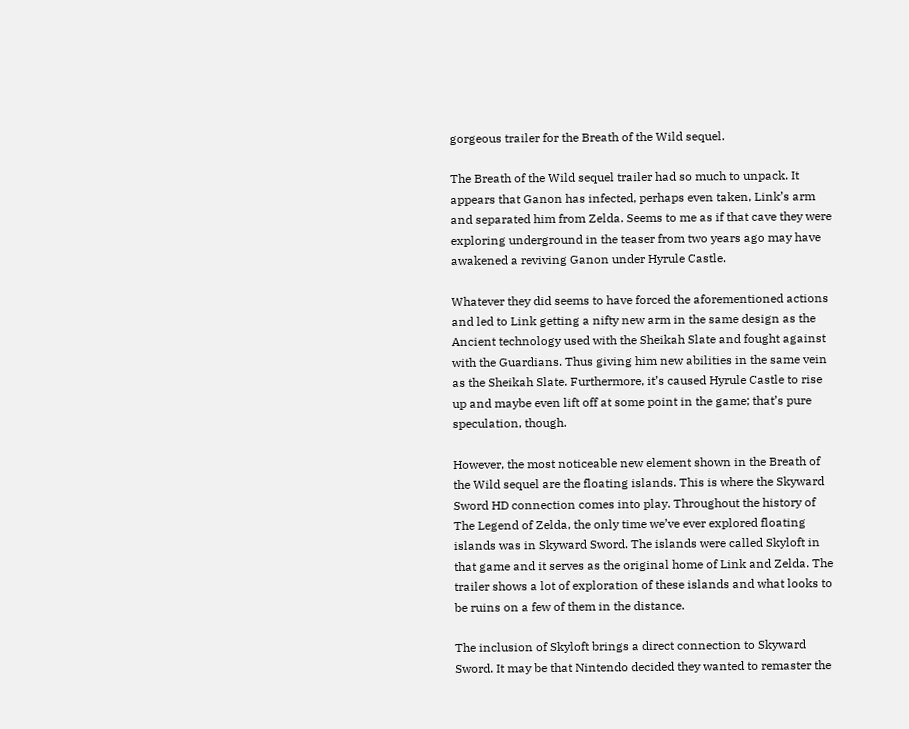gorgeous trailer for the Breath of the Wild sequel.

The Breath of the Wild sequel trailer had so much to unpack. It appears that Ganon has infected, perhaps even taken, Link’s arm and separated him from Zelda. Seems to me as if that cave they were exploring underground in the teaser from two years ago may have awakened a reviving Ganon under Hyrule Castle.

Whatever they did seems to have forced the aforementioned actions and led to Link getting a nifty new arm in the same design as the Ancient technology used with the Sheikah Slate and fought against with the Guardians. Thus giving him new abilities in the same vein as the Sheikah Slate. Furthermore, it’s caused Hyrule Castle to rise up and maybe even lift off at some point in the game; that’s pure speculation, though.

However, the most noticeable new element shown in the Breath of the Wild sequel are the floating islands. This is where the Skyward Sword HD connection comes into play. Throughout the history of The Legend of Zelda, the only time we’ve ever explored floating islands was in Skyward Sword. The islands were called Skyloft in that game and it serves as the original home of Link and Zelda. The trailer shows a lot of exploration of these islands and what looks to be ruins on a few of them in the distance.

The inclusion of Skyloft brings a direct connection to Skyward Sword. It may be that Nintendo decided they wanted to remaster the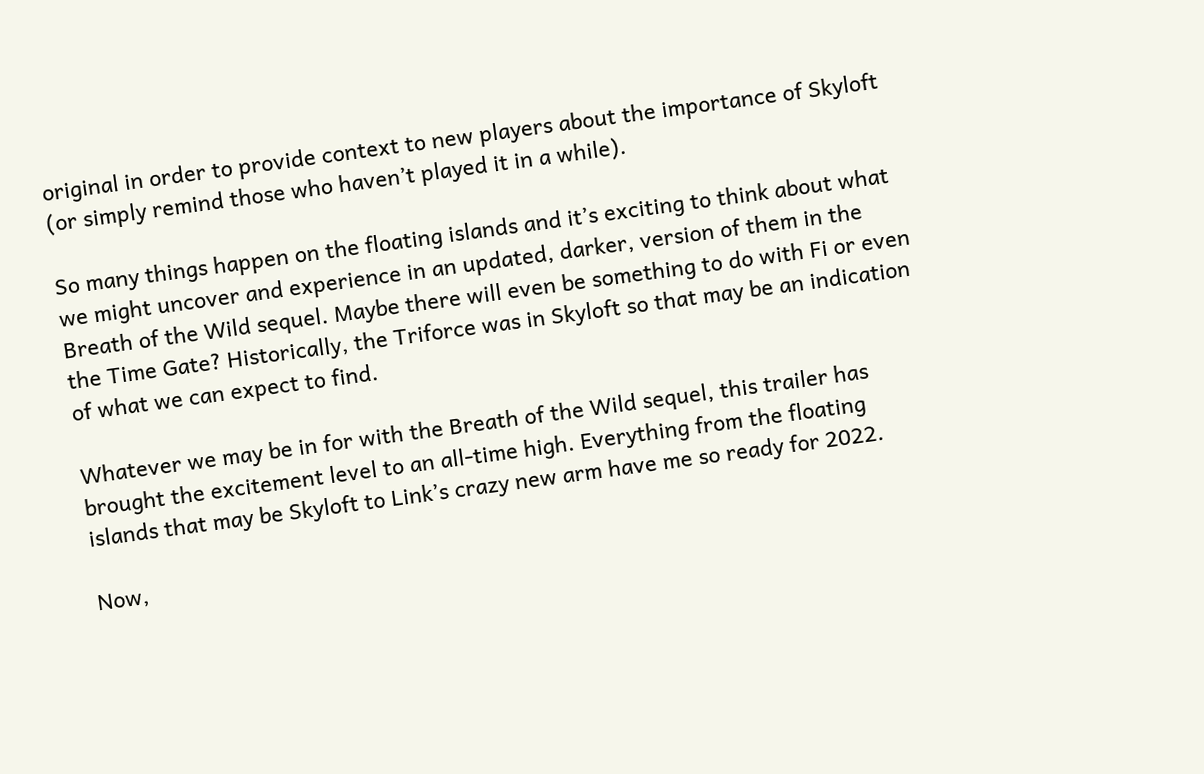original in order to provide context to new players about the importance of Skyloft (or simply remind those who haven’t played it in a while).

So many things happen on the floating islands and it’s exciting to think about what we might uncover and experience in an updated, darker, version of them in the Breath of the Wild sequel. Maybe there will even be something to do with Fi or even the Time Gate? Historically, the Triforce was in Skyloft so that may be an indication of what we can expect to find.

Whatever we may be in for with the Breath of the Wild sequel, this trailer has brought the excitement level to an all-time high. Everything from the floating islands that may be Skyloft to Link’s crazy new arm have me so ready for 2022.

Now,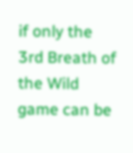if only the 3rd Breath of the Wild game can be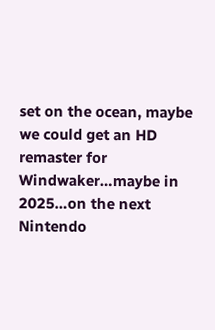set on the ocean, maybe we could get an HD remaster for Windwaker…maybe in 2025…on the next Nintendo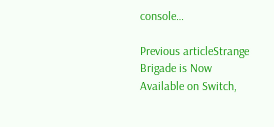console…

Previous articleStrange Brigade is Now Available on Switch,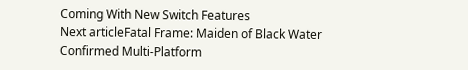Coming With New Switch Features
Next articleFatal Frame: Maiden of Black Water Confirmed Multi-Platform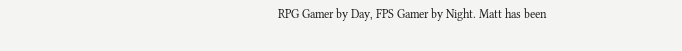RPG Gamer by Day, FPS Gamer by Night. Matt has been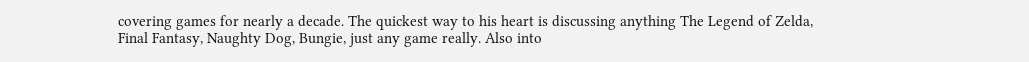covering games for nearly a decade. The quickest way to his heart is discussing anything The Legend of Zelda, Final Fantasy, Naughty Dog, Bungie, just any game really. Also into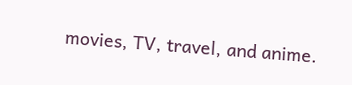movies, TV, travel, and anime.